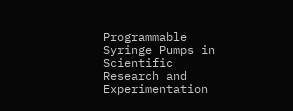Programmable Syringe Pumps in Scientific Research and Experimentation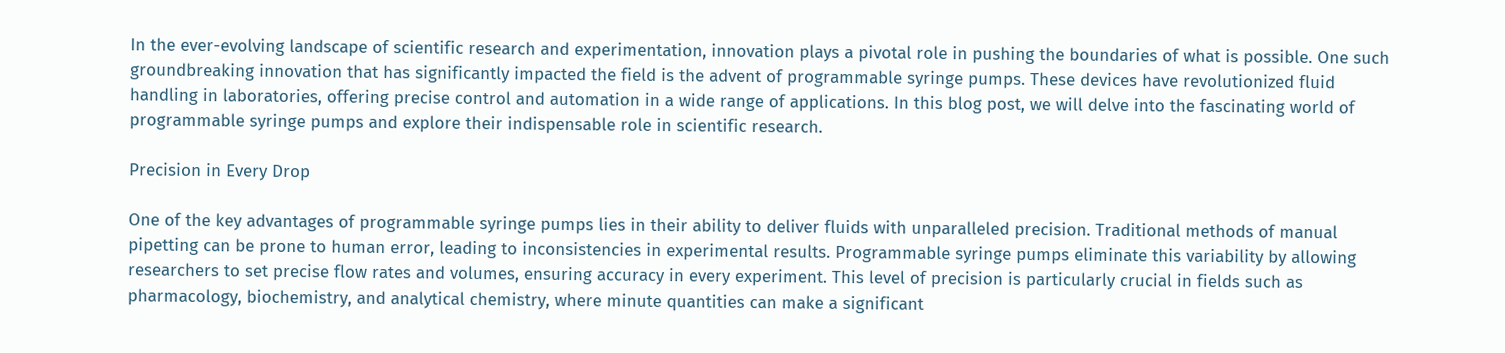In the ever-evolving landscape of scientific research and experimentation, innovation plays a pivotal role in pushing the boundaries of what is possible. One such groundbreaking innovation that has significantly impacted the field is the advent of programmable syringe pumps. These devices have revolutionized fluid handling in laboratories, offering precise control and automation in a wide range of applications. In this blog post, we will delve into the fascinating world of programmable syringe pumps and explore their indispensable role in scientific research.

Precision in Every Drop

One of the key advantages of programmable syringe pumps lies in their ability to deliver fluids with unparalleled precision. Traditional methods of manual pipetting can be prone to human error, leading to inconsistencies in experimental results. Programmable syringe pumps eliminate this variability by allowing researchers to set precise flow rates and volumes, ensuring accuracy in every experiment. This level of precision is particularly crucial in fields such as pharmacology, biochemistry, and analytical chemistry, where minute quantities can make a significant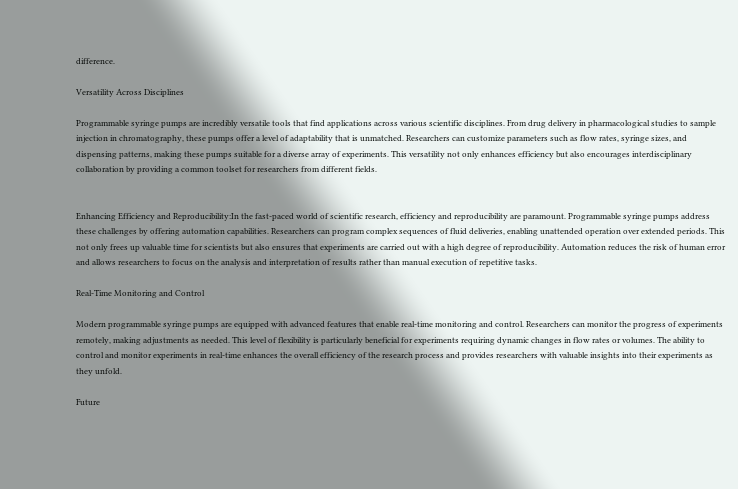difference.

Versatility Across Disciplines

Programmable syringe pumps are incredibly versatile tools that find applications across various scientific disciplines. From drug delivery in pharmacological studies to sample injection in chromatography, these pumps offer a level of adaptability that is unmatched. Researchers can customize parameters such as flow rates, syringe sizes, and dispensing patterns, making these pumps suitable for a diverse array of experiments. This versatility not only enhances efficiency but also encourages interdisciplinary collaboration by providing a common toolset for researchers from different fields.


Enhancing Efficiency and Reproducibility:In the fast-paced world of scientific research, efficiency and reproducibility are paramount. Programmable syringe pumps address these challenges by offering automation capabilities. Researchers can program complex sequences of fluid deliveries, enabling unattended operation over extended periods. This not only frees up valuable time for scientists but also ensures that experiments are carried out with a high degree of reproducibility. Automation reduces the risk of human error and allows researchers to focus on the analysis and interpretation of results rather than manual execution of repetitive tasks.

Real-Time Monitoring and Control

Modern programmable syringe pumps are equipped with advanced features that enable real-time monitoring and control. Researchers can monitor the progress of experiments remotely, making adjustments as needed. This level of flexibility is particularly beneficial for experiments requiring dynamic changes in flow rates or volumes. The ability to control and monitor experiments in real-time enhances the overall efficiency of the research process and provides researchers with valuable insights into their experiments as they unfold.

Future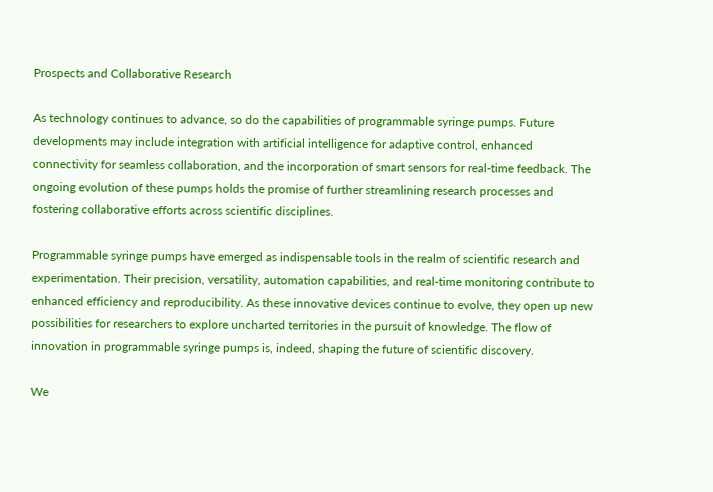Prospects and Collaborative Research

As technology continues to advance, so do the capabilities of programmable syringe pumps. Future developments may include integration with artificial intelligence for adaptive control, enhanced connectivity for seamless collaboration, and the incorporation of smart sensors for real-time feedback. The ongoing evolution of these pumps holds the promise of further streamlining research processes and fostering collaborative efforts across scientific disciplines.

Programmable syringe pumps have emerged as indispensable tools in the realm of scientific research and experimentation. Their precision, versatility, automation capabilities, and real-time monitoring contribute to enhanced efficiency and reproducibility. As these innovative devices continue to evolve, they open up new possibilities for researchers to explore uncharted territories in the pursuit of knowledge. The flow of innovation in programmable syringe pumps is, indeed, shaping the future of scientific discovery.

We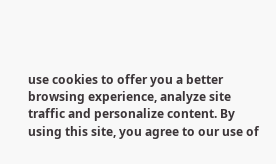use cookies to offer you a better browsing experience, analyze site traffic and personalize content. By using this site, you agree to our use of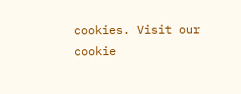cookies. Visit our cookie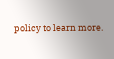policy to learn more.